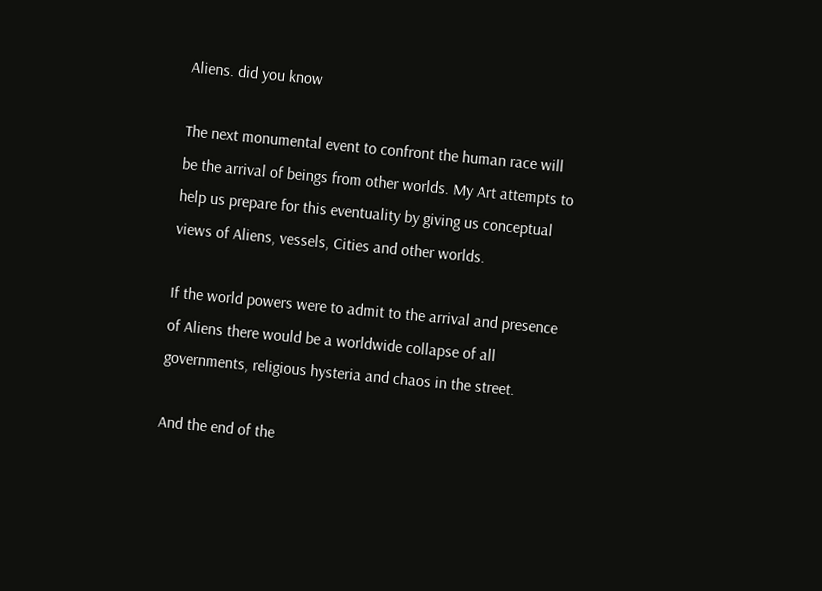Aliens. did you know

The next monumental event to confront the human race will be the arrival of beings from other worlds. My Art attempts to help us prepare for this eventuality by giving us conceptual views of Aliens, vessels, Cities and other worlds.

If the world powers were to admit to the arrival and presence of Aliens there would be a worldwide collapse of all governments, religious hysteria and chaos in the street.

And the end of the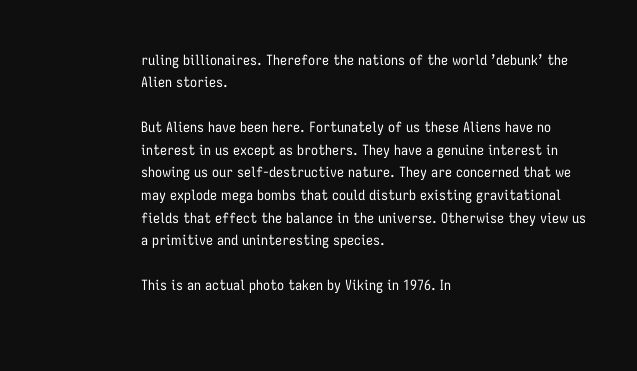ruling billionaires. Therefore the nations of the world ’debunk’ the Alien stories.

But Aliens have been here. Fortunately of us these Aliens have no interest in us except as brothers. They have a genuine interest in showing us our self-destructive nature. They are concerned that we may explode mega bombs that could disturb existing gravitational fields that effect the balance in the universe. Otherwise they view us a primitive and uninteresting species.

This is an actual photo taken by Viking in 1976. In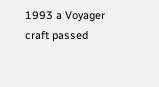1993 a Voyager craft passed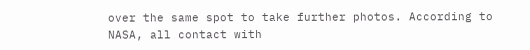over the same spot to take further photos. According to NASA, all contact with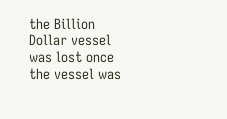the Billion Dollar vessel was lost once the vessel was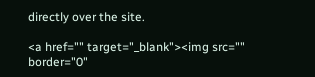directly over the site.

<a href="" target="_blank"><img src="" border="0"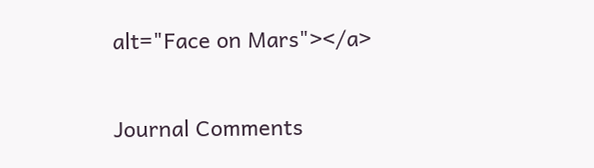alt="Face on Mars"></a>

Journal Comments